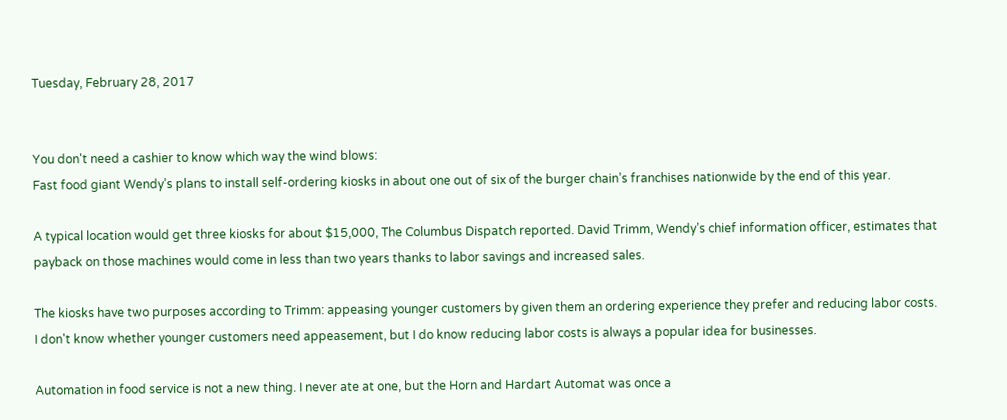Tuesday, February 28, 2017


You don't need a cashier to know which way the wind blows:
Fast food giant Wendy’s plans to install self-ordering kiosks in about one out of six of the burger chain’s franchises nationwide by the end of this year.

A typical location would get three kiosks for about $15,000, The Columbus Dispatch reported. David Trimm, Wendy’s chief information officer, estimates that payback on those machines would come in less than two years thanks to labor savings and increased sales.

The kiosks have two purposes according to Trimm: appeasing younger customers by given them an ordering experience they prefer and reducing labor costs.
I don't know whether younger customers need appeasement, but I do know reducing labor costs is always a popular idea for businesses.

Automation in food service is not a new thing. I never ate at one, but the Horn and Hardart Automat was once a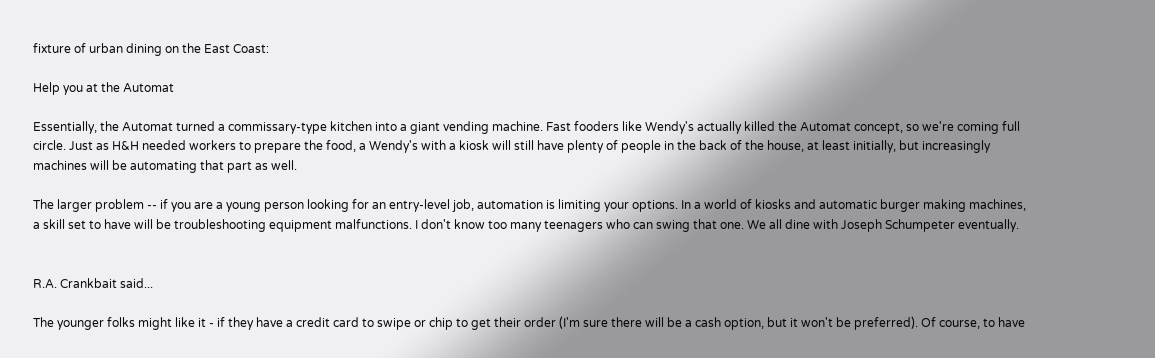fixture of urban dining on the East Coast:

Help you at the Automat

Essentially, the Automat turned a commissary-type kitchen into a giant vending machine. Fast fooders like Wendy's actually killed the Automat concept, so we're coming full circle. Just as H&H needed workers to prepare the food, a Wendy's with a kiosk will still have plenty of people in the back of the house, at least initially, but increasingly machines will be automating that part as well.

The larger problem -- if you are a young person looking for an entry-level job, automation is limiting your options. In a world of kiosks and automatic burger making machines, a skill set to have will be troubleshooting equipment malfunctions. I don't know too many teenagers who can swing that one. We all dine with Joseph Schumpeter eventually.


R.A. Crankbait said...

The younger folks might like it - if they have a credit card to swipe or chip to get their order (I'm sure there will be a cash option, but it won't be preferred). Of course, to have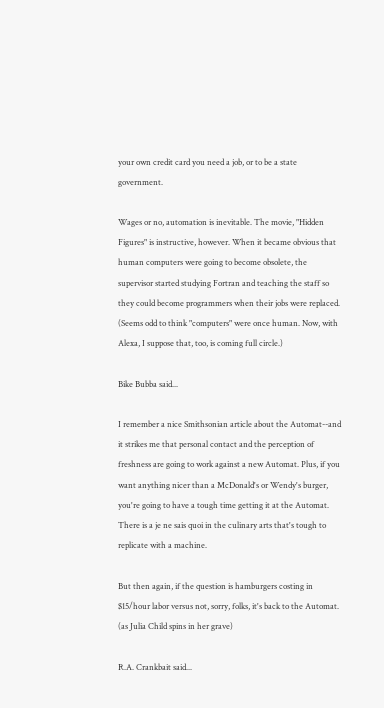your own credit card you need a job, or to be a state government.

Wages or no, automation is inevitable. The movie, "Hidden Figures" is instructive, however. When it became obvious that human computers were going to become obsolete, the supervisor started studying Fortran and teaching the staff so they could become programmers when their jobs were replaced. (Seems odd to think "computers" were once human. Now, with Alexa, I suppose that, too, is coming full circle.)

Bike Bubba said...

I remember a nice Smithsonian article about the Automat--and it strikes me that personal contact and the perception of freshness are going to work against a new Automat. Plus, if you want anything nicer than a McDonald's or Wendy's burger, you're going to have a tough time getting it at the Automat. There is a je ne sais quoi in the culinary arts that's tough to replicate with a machine.

But then again, if the question is hamburgers costing in $15/hour labor versus not, sorry, folks, it's back to the Automat. (as Julia Child spins in her grave)

R.A. Crankbait said...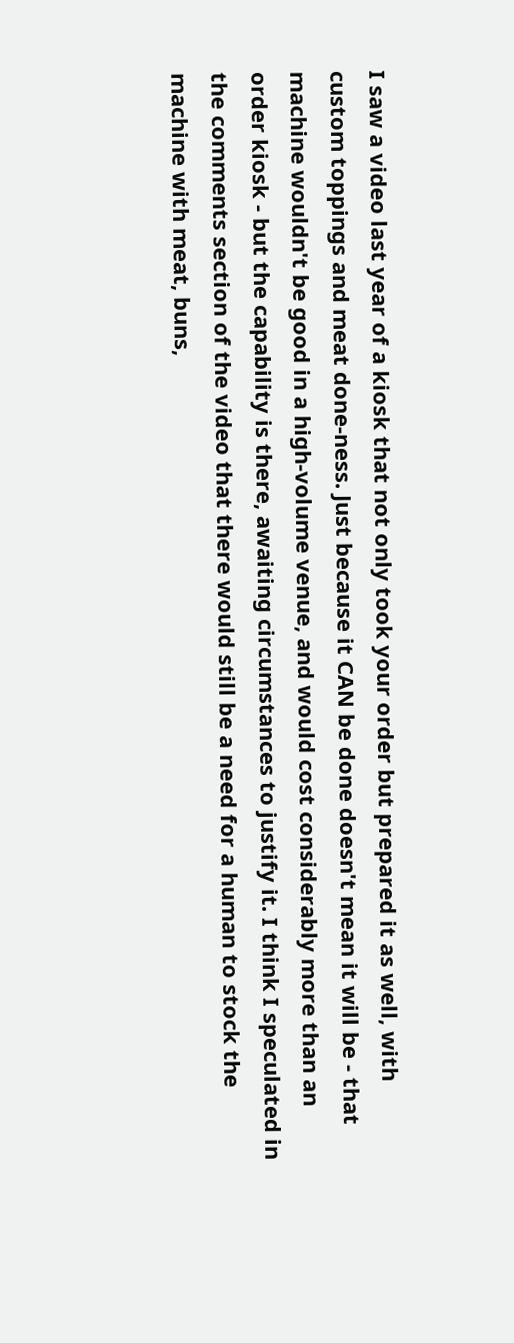I saw a video last year of a kiosk that not only took your order but prepared it as well, with custom toppings and meat done-ness. Just because it CAN be done doesn't mean it will be - that machine wouldn't be good in a high-volume venue, and would cost considerably more than an order kiosk - but the capability is there, awaiting circumstances to justify it. I think I speculated in the comments section of the video that there would still be a need for a human to stock the machine with meat, buns,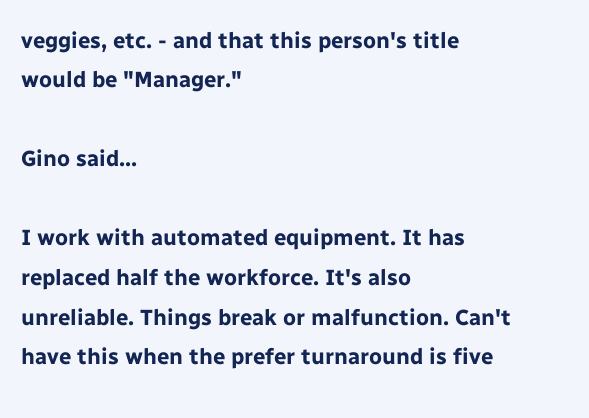veggies, etc. - and that this person's title would be "Manager."

Gino said...

I work with automated equipment. It has replaced half the workforce. It's also unreliable. Things break or malfunction. Can't have this when the prefer turnaround is five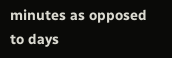minutes as opposed to days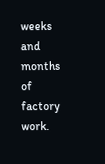weeks and months of factory work.